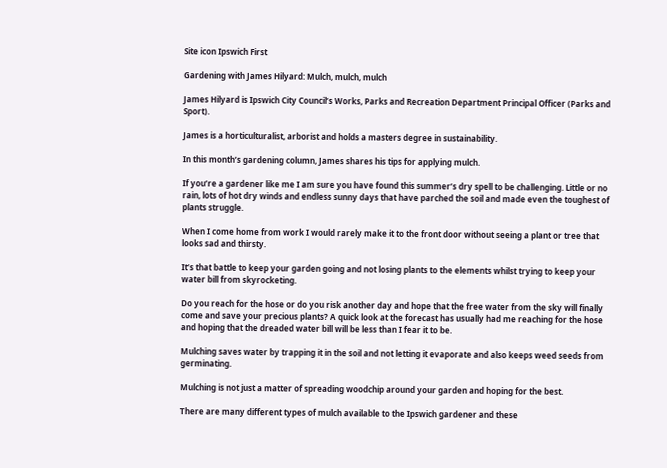Site icon Ipswich First

Gardening with James Hilyard: Mulch, mulch, mulch

James Hilyard is Ipswich City Council’s Works, Parks and Recreation Department Principal Officer (Parks and Sport).

James is a horticulturalist, arborist and holds a masters degree in sustainability.

In this month’s gardening column, James shares his tips for applying mulch.

If you’re a gardener like me I am sure you have found this summer’s dry spell to be challenging. Little or no rain, lots of hot dry winds and endless sunny days that have parched the soil and made even the toughest of plants struggle.

When I come home from work I would rarely make it to the front door without seeing a plant or tree that looks sad and thirsty.

It’s that battle to keep your garden going and not losing plants to the elements whilst trying to keep your water bill from skyrocketing.

Do you reach for the hose or do you risk another day and hope that the free water from the sky will finally come and save your precious plants? A quick look at the forecast has usually had me reaching for the hose and hoping that the dreaded water bill will be less than I fear it to be.

Mulching saves water by trapping it in the soil and not letting it evaporate and also keeps weed seeds from germinating.

Mulching is not just a matter of spreading woodchip around your garden and hoping for the best.

There are many different types of mulch available to the Ipswich gardener and these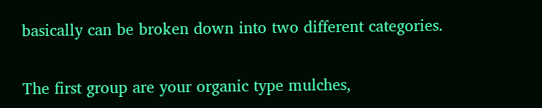basically can be broken down into two different categories.

The first group are your organic type mulches,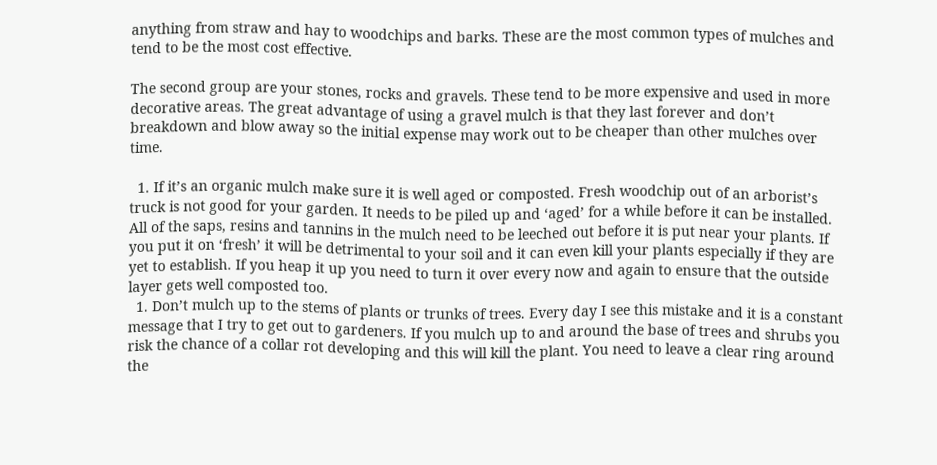anything from straw and hay to woodchips and barks. These are the most common types of mulches and tend to be the most cost effective.

The second group are your stones, rocks and gravels. These tend to be more expensive and used in more decorative areas. The great advantage of using a gravel mulch is that they last forever and don’t breakdown and blow away so the initial expense may work out to be cheaper than other mulches over time.

  1. If it’s an organic mulch make sure it is well aged or composted. Fresh woodchip out of an arborist’s truck is not good for your garden. It needs to be piled up and ‘aged’ for a while before it can be installed. All of the saps, resins and tannins in the mulch need to be leeched out before it is put near your plants. If you put it on ‘fresh’ it will be detrimental to your soil and it can even kill your plants especially if they are yet to establish. If you heap it up you need to turn it over every now and again to ensure that the outside layer gets well composted too.
  1. Don’t mulch up to the stems of plants or trunks of trees. Every day I see this mistake and it is a constant message that I try to get out to gardeners. If you mulch up to and around the base of trees and shrubs you risk the chance of a collar rot developing and this will kill the plant. You need to leave a clear ring around the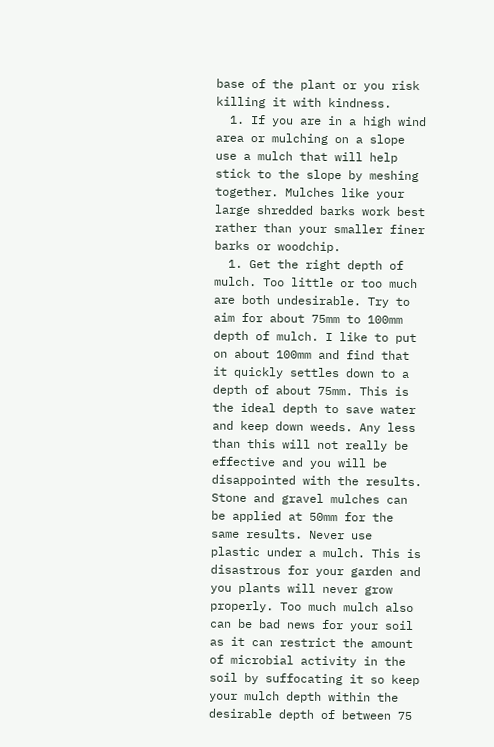base of the plant or you risk killing it with kindness.
  1. If you are in a high wind area or mulching on a slope use a mulch that will help stick to the slope by meshing together. Mulches like your large shredded barks work best rather than your smaller finer barks or woodchip.
  1. Get the right depth of mulch. Too little or too much are both undesirable. Try to aim for about 75mm to 100mm depth of mulch. I like to put on about 100mm and find that it quickly settles down to a depth of about 75mm. This is the ideal depth to save water and keep down weeds. Any less than this will not really be effective and you will be disappointed with the results. Stone and gravel mulches can be applied at 50mm for the same results. Never use plastic under a mulch. This is disastrous for your garden and you plants will never grow properly. Too much mulch also can be bad news for your soil as it can restrict the amount of microbial activity in the soil by suffocating it so keep your mulch depth within the desirable depth of between 75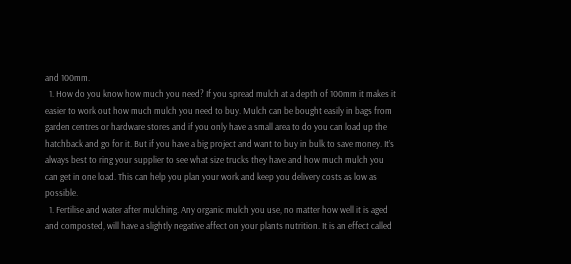and 100mm.
  1. How do you know how much you need? If you spread mulch at a depth of 100mm it makes it easier to work out how much mulch you need to buy. Mulch can be bought easily in bags from garden centres or hardware stores and if you only have a small area to do you can load up the hatchback and go for it. But if you have a big project and want to buy in bulk to save money. It’s always best to ring your supplier to see what size trucks they have and how much mulch you can get in one load. This can help you plan your work and keep you delivery costs as low as possible.
  1. Fertilise and water after mulching. Any organic mulch you use, no matter how well it is aged and composted, will have a slightly negative affect on your plants nutrition. It is an effect called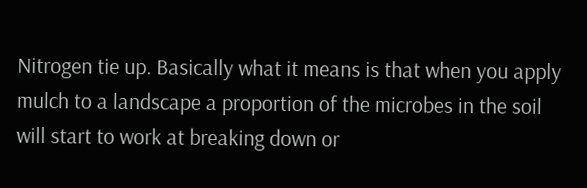Nitrogen tie up. Basically what it means is that when you apply mulch to a landscape a proportion of the microbes in the soil will start to work at breaking down or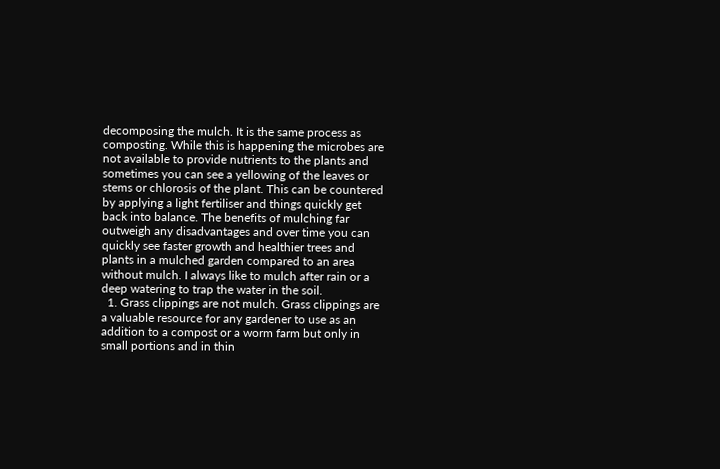decomposing the mulch. It is the same process as composting. While this is happening the microbes are not available to provide nutrients to the plants and sometimes you can see a yellowing of the leaves or stems or chlorosis of the plant. This can be countered by applying a light fertiliser and things quickly get back into balance. The benefits of mulching far outweigh any disadvantages and over time you can quickly see faster growth and healthier trees and plants in a mulched garden compared to an area without mulch. I always like to mulch after rain or a deep watering to trap the water in the soil.
  1. Grass clippings are not mulch. Grass clippings are a valuable resource for any gardener to use as an addition to a compost or a worm farm but only in small portions and in thin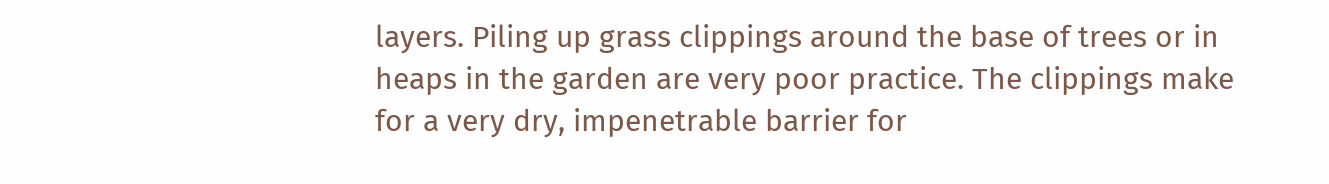layers. Piling up grass clippings around the base of trees or in heaps in the garden are very poor practice. The clippings make for a very dry, impenetrable barrier for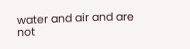water and air and are not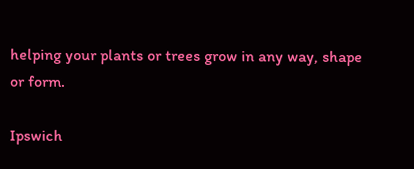helping your plants or trees grow in any way, shape or form.

Ipswich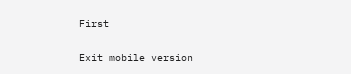First

Exit mobile version